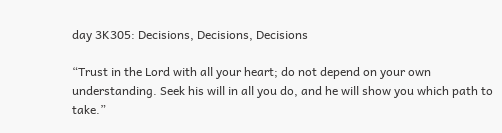day 3K305: Decisions, Decisions, Decisions

“Trust in the Lord with all your heart; do not depend on your own understanding. Seek his will in all you do, and he will show you which path to take.”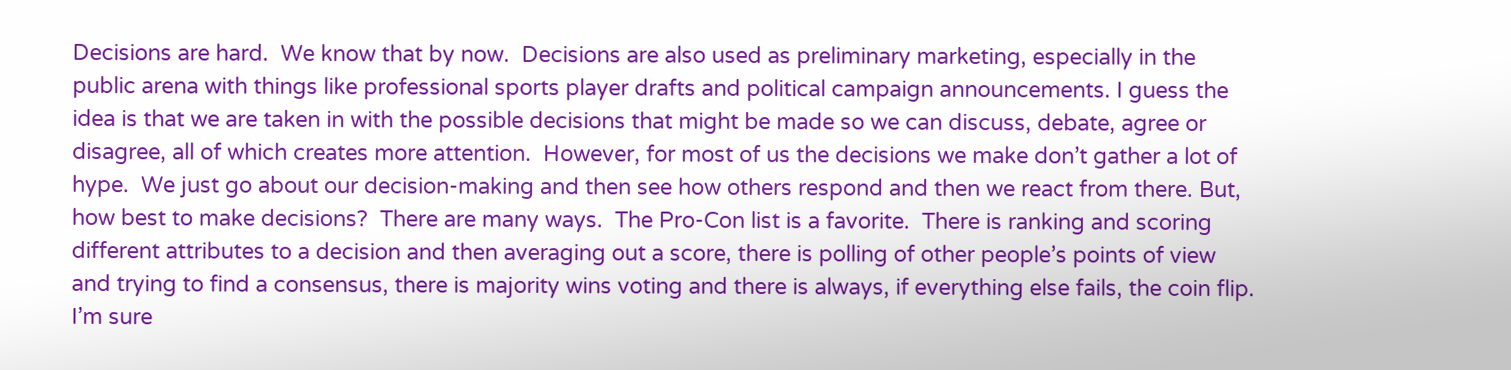Decisions are hard.  We know that by now.  Decisions are also used as preliminary marketing, especially in the public arena with things like professional sports player drafts and political campaign announcements. I guess the idea is that we are taken in with the possible decisions that might be made so we can discuss, debate, agree or disagree, all of which creates more attention.  However, for most of us the decisions we make don’t gather a lot of hype.  We just go about our decision-making and then see how others respond and then we react from there. But, how best to make decisions?  There are many ways.  The Pro-Con list is a favorite.  There is ranking and scoring different attributes to a decision and then averaging out a score, there is polling of other people’s points of view and trying to find a consensus, there is majority wins voting and there is always, if everything else fails, the coin flip. I’m sure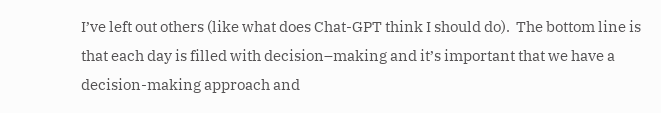I’ve left out others (like what does Chat-GPT think I should do).  The bottom line is that each day is filled with decision–making and it’s important that we have a decision-making approach and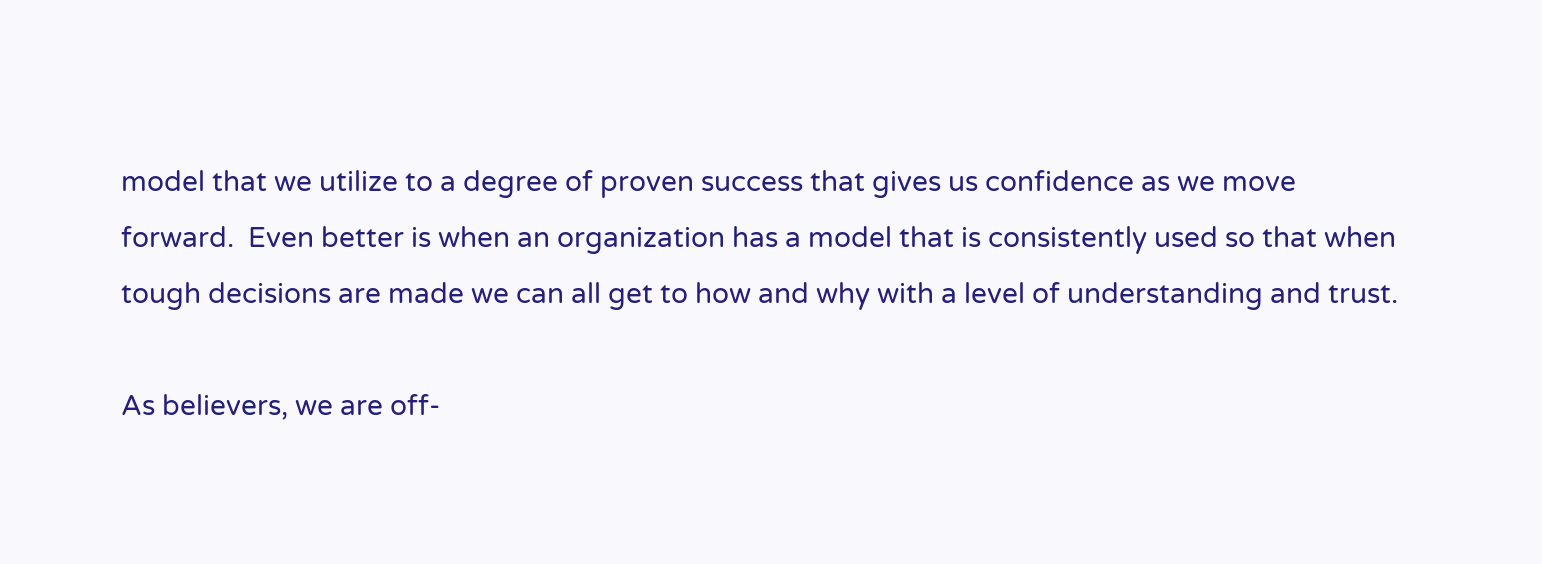model that we utilize to a degree of proven success that gives us confidence as we move forward.  Even better is when an organization has a model that is consistently used so that when tough decisions are made we can all get to how and why with a level of understanding and trust.

As believers, we are off-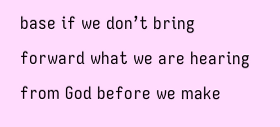base if we don’t bring forward what we are hearing from God before we make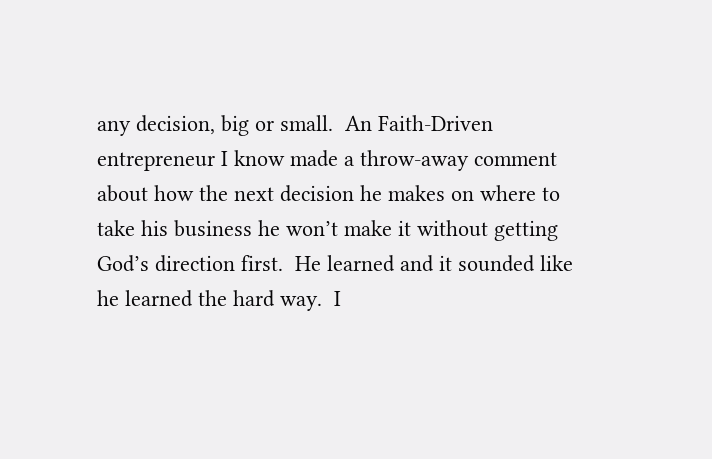any decision, big or small.  An Faith-Driven entrepreneur I know made a throw-away comment about how the next decision he makes on where to take his business he won’t make it without getting God’s direction first.  He learned and it sounded like he learned the hard way.  I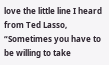love the little line I heard from Ted Lasso, “Sometimes you have to be willing to take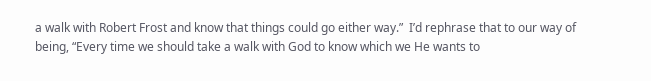a walk with Robert Frost and know that things could go either way.”  I’d rephrase that to our way of being, “Every time we should take a walk with God to know which we He wants to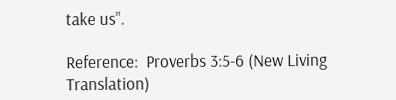take us”.

Reference:  Proverbs 3:5-6 (New Living Translation)